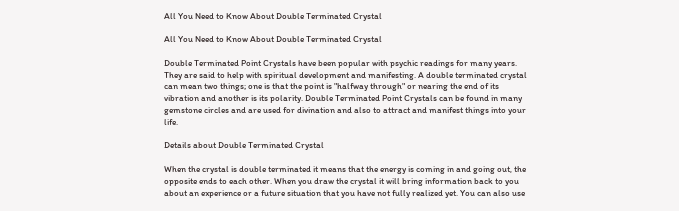All You Need to Know About Double Terminated Crystal

All You Need to Know About Double Terminated Crystal

Double Terminated Point Crystals have been popular with psychic readings for many years. They are said to help with spiritual development and manifesting. A double terminated crystal can mean two things; one is that the point is "halfway through" or nearing the end of its vibration and another is its polarity. Double Terminated Point Crystals can be found in many gemstone circles and are used for divination and also to attract and manifest things into your life.

Details about Double Terminated Crystal

When the crystal is double terminated it means that the energy is coming in and going out, the opposite ends to each other. When you draw the crystal it will bring information back to you about an experience or a future situation that you have not fully realized yet. You can also use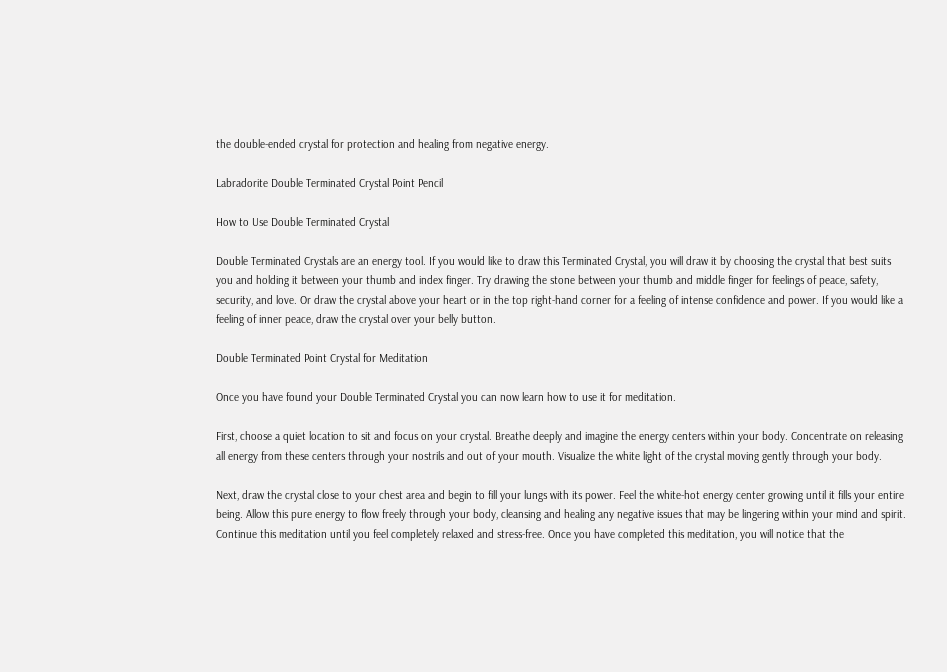the double-ended crystal for protection and healing from negative energy.

Labradorite Double Terminated Crystal Point Pencil

How to Use Double Terminated Crystal

Double Terminated Crystals are an energy tool. If you would like to draw this Terminated Crystal, you will draw it by choosing the crystal that best suits you and holding it between your thumb and index finger. Try drawing the stone between your thumb and middle finger for feelings of peace, safety, security, and love. Or draw the crystal above your heart or in the top right-hand corner for a feeling of intense confidence and power. If you would like a feeling of inner peace, draw the crystal over your belly button.

Double Terminated Point Crystal for Meditation

Once you have found your Double Terminated Crystal you can now learn how to use it for meditation.

First, choose a quiet location to sit and focus on your crystal. Breathe deeply and imagine the energy centers within your body. Concentrate on releasing all energy from these centers through your nostrils and out of your mouth. Visualize the white light of the crystal moving gently through your body.

Next, draw the crystal close to your chest area and begin to fill your lungs with its power. Feel the white-hot energy center growing until it fills your entire being. Allow this pure energy to flow freely through your body, cleansing and healing any negative issues that may be lingering within your mind and spirit. Continue this meditation until you feel completely relaxed and stress-free. Once you have completed this meditation, you will notice that the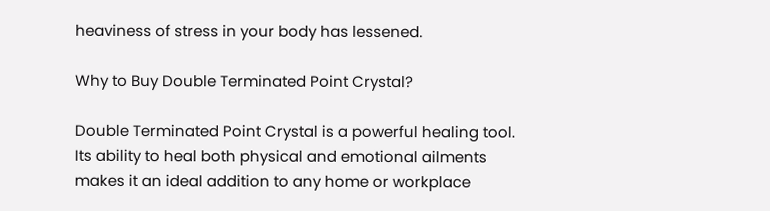heaviness of stress in your body has lessened.

Why to Buy Double Terminated Point Crystal?

Double Terminated Point Crystal is a powerful healing tool. Its ability to heal both physical and emotional ailments makes it an ideal addition to any home or workplace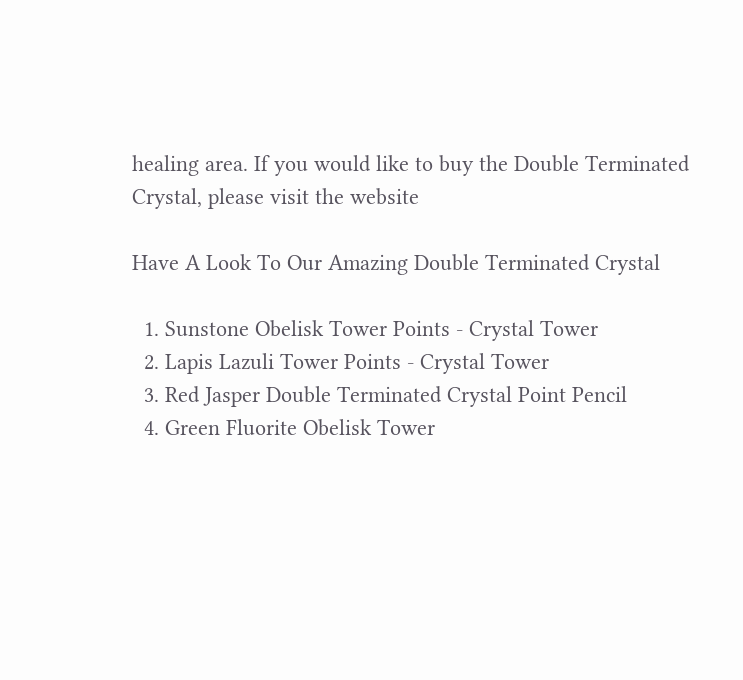healing area. If you would like to buy the Double Terminated Crystal, please visit the website

Have A Look To Our Amazing Double Terminated Crystal

  1. Sunstone Obelisk Tower Points - Crystal Tower
  2. Lapis Lazuli Tower Points - Crystal Tower
  3. Red Jasper Double Terminated Crystal Point Pencil
  4. Green Fluorite Obelisk Tower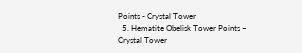Points - Crystal Tower
  5. Hematite Obelisk Tower Points ~ Crystal Tower